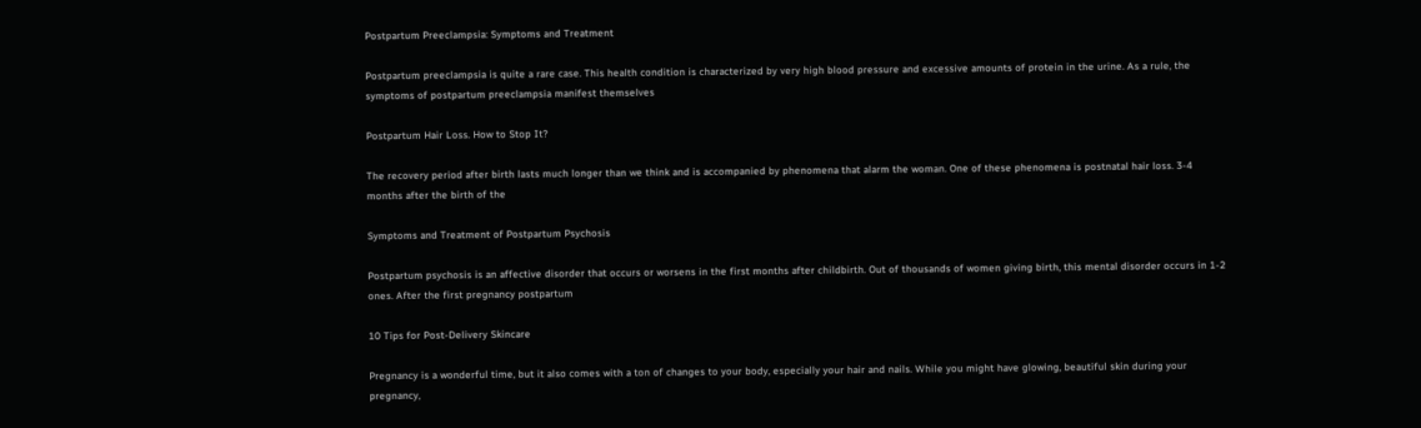Postpartum Preeclampsia: Symptoms and Treatment

Postpartum preeclampsia is quite a rare case. This health condition is characterized by very high blood pressure and excessive amounts of protein in the urine. As a rule, the symptoms of postpartum preeclampsia manifest themselves

Postpartum Hair Loss. How to Stop It?

The recovery period after birth lasts much longer than we think and is accompanied by phenomena that alarm the woman. One of these phenomena is postnatal hair loss. 3-4 months after the birth of the

Symptoms and Treatment of Postpartum Psychosis

Postpartum psychosis is an affective disorder that occurs or worsens in the first months after childbirth. Out of thousands of women giving birth, this mental disorder occurs in 1-2 ones. After the first pregnancy postpartum

10 Tips for Post-Delivery Skincare

Pregnancy is a wonderful time, but it also comes with a ton of changes to your body, especially your hair and nails. While you might have glowing, beautiful skin during your pregnancy,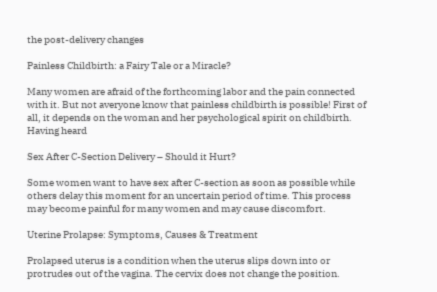the post-delivery changes

Painless Childbirth: a Fairy Tale or a Miracle?

Many women are afraid of the forthcoming labor and the pain connected with it. But not averyone know that painless childbirth is possible! First of all, it depends on the woman and her psychological spirit on childbirth. Having heard

Sex After C-Section Delivery – Should it Hurt?

Some women want to have sex after C-section as soon as possible while others delay this moment for an uncertain period of time. This process may become painful for many women and may cause discomfort.

Uterine Prolapse: Symptoms, Causes & Treatment

Prolapsed uterus is a condition when the uterus slips down into or protrudes out of the vagina. The cervix does not change the position.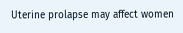Uterine prolapse may affect women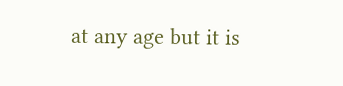at any age but it is